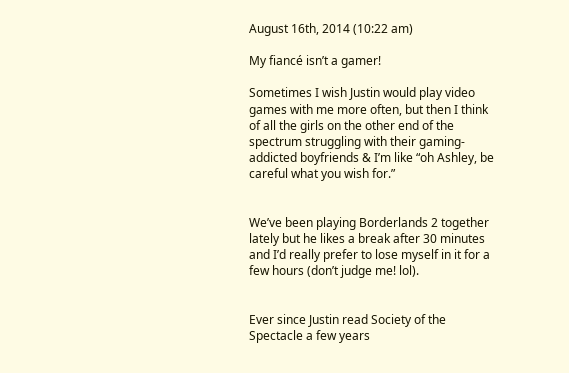August 16th, 2014 (10:22 am)

My fiancé isn’t a gamer!

Sometimes I wish Justin would play video games with me more often, but then I think of all the girls on the other end of the spectrum struggling with their gaming-addicted boyfriends & I’m like “oh Ashley, be careful what you wish for.”


We’ve been playing Borderlands 2 together lately but he likes a break after 30 minutes and I’d really prefer to lose myself in it for a few hours (don’t judge me! lol).


Ever since Justin read Society of the Spectacle a few years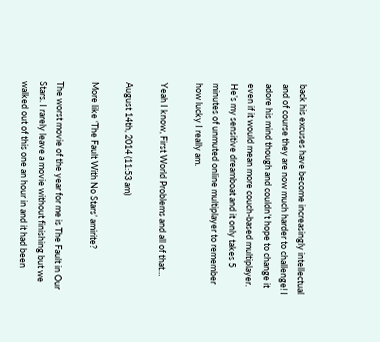back his excuses have become increasingly intellectual and of course they are now much harder to challenge! I adore his mind though and couldn’t hope to change it even if it would mean more couch-based multiplayer. He’s my sensitive dreamboat and it only takes 5 minutes of unmuted online multiplayer to remember how lucky I really am.

Yeah I know, First World Problems and all of that…

August 14th, 2014 (11:53 am)

More like ‘The Fault With No Stars’ amirite?

The worst movie of the year for me is The Fault in Our Stars. I rarely leave a movie without finishing but we walked out of this one an hour in and it had been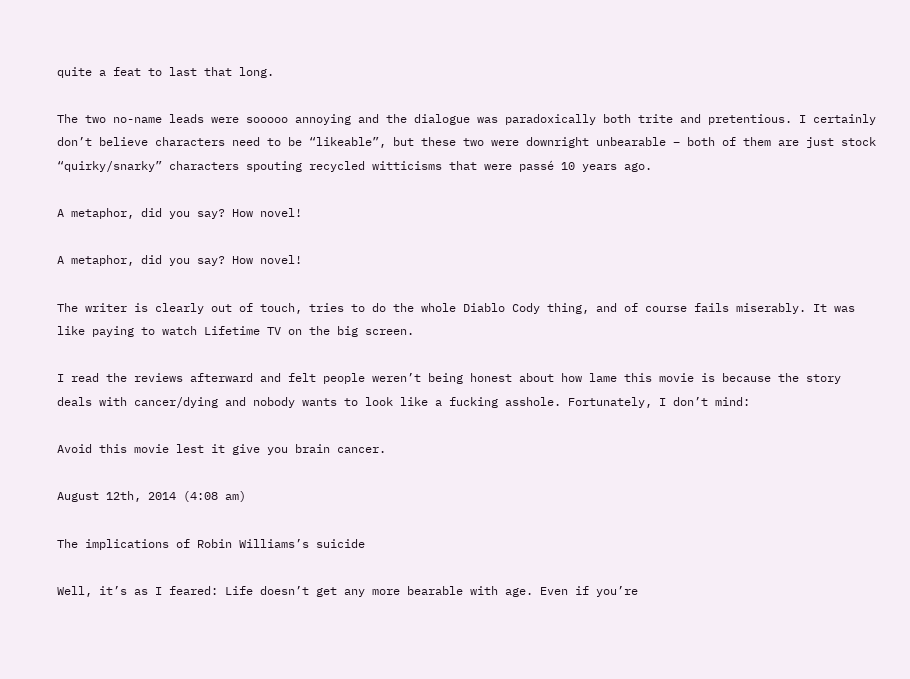quite a feat to last that long.

The two no-name leads were sooooo annoying and the dialogue was paradoxically both trite and pretentious. I certainly don’t believe characters need to be “likeable”, but these two were downright unbearable – both of them are just stock “quirky/snarky” characters spouting recycled witticisms that were passé 10 years ago.

A metaphor, did you say? How novel!

A metaphor, did you say? How novel!

The writer is clearly out of touch, tries to do the whole Diablo Cody thing, and of course fails miserably. It was like paying to watch Lifetime TV on the big screen.

I read the reviews afterward and felt people weren’t being honest about how lame this movie is because the story deals with cancer/dying and nobody wants to look like a fucking asshole. Fortunately, I don’t mind:

Avoid this movie lest it give you brain cancer.

August 12th, 2014 (4:08 am)

The implications of Robin Williams’s suicide

Well, it’s as I feared: Life doesn’t get any more bearable with age. Even if you’re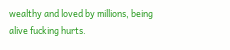wealthy and loved by millions, being alive fucking hurts.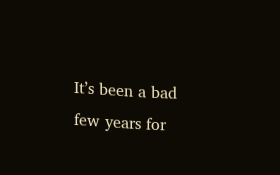It’s been a bad few years for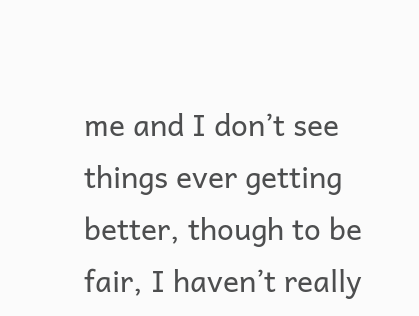me and I don’t see things ever getting better, though to be fair, I haven’t really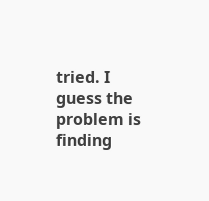tried. I guess the problem is finding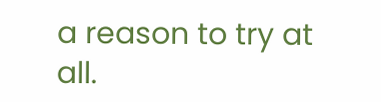a reason to try at all.